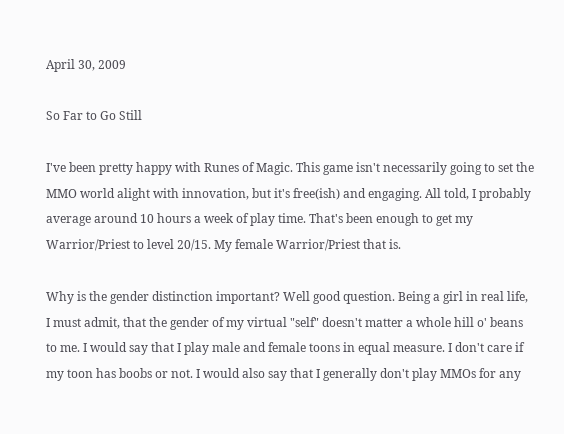April 30, 2009

So Far to Go Still

I've been pretty happy with Runes of Magic. This game isn't necessarily going to set the MMO world alight with innovation, but it's free(ish) and engaging. All told, I probably average around 10 hours a week of play time. That's been enough to get my Warrior/Priest to level 20/15. My female Warrior/Priest that is.

Why is the gender distinction important? Well good question. Being a girl in real life, I must admit, that the gender of my virtual "self" doesn't matter a whole hill o' beans to me. I would say that I play male and female toons in equal measure. I don't care if my toon has boobs or not. I would also say that I generally don't play MMOs for any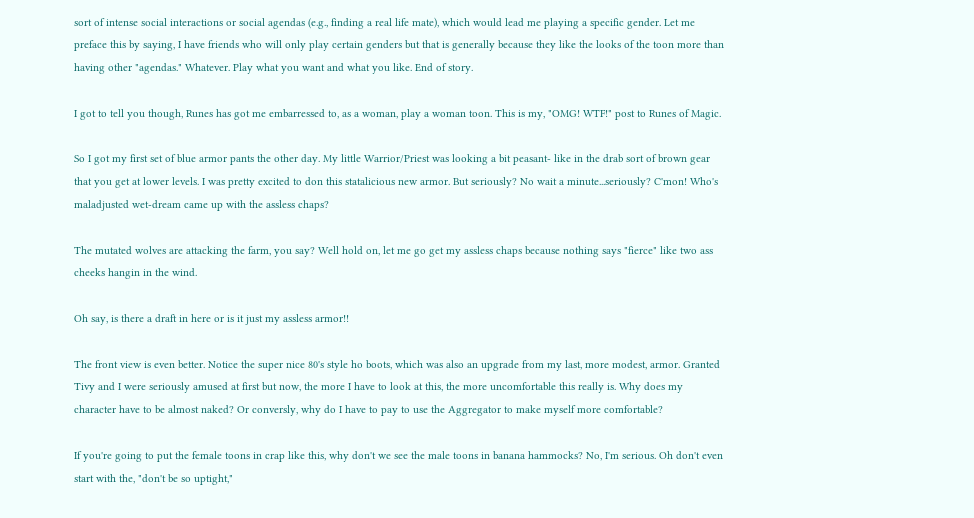sort of intense social interactions or social agendas (e.g., finding a real life mate), which would lead me playing a specific gender. Let me preface this by saying, I have friends who will only play certain genders but that is generally because they like the looks of the toon more than having other "agendas." Whatever. Play what you want and what you like. End of story.

I got to tell you though, Runes has got me embarressed to, as a woman, play a woman toon. This is my, "OMG! WTF!" post to Runes of Magic.

So I got my first set of blue armor pants the other day. My little Warrior/Priest was looking a bit peasant- like in the drab sort of brown gear that you get at lower levels. I was pretty excited to don this statalicious new armor. But seriously? No wait a minute...seriously? C'mon! Who's maladjusted wet-dream came up with the assless chaps?

The mutated wolves are attacking the farm, you say? Well hold on, let me go get my assless chaps because nothing says "fierce" like two ass cheeks hangin in the wind.

Oh say, is there a draft in here or is it just my assless armor!!

The front view is even better. Notice the super nice 80's style ho boots, which was also an upgrade from my last, more modest, armor. Granted Tivy and I were seriously amused at first but now, the more I have to look at this, the more uncomfortable this really is. Why does my character have to be almost naked? Or conversly, why do I have to pay to use the Aggregator to make myself more comfortable?

If you're going to put the female toons in crap like this, why don't we see the male toons in banana hammocks? No, I'm serious. Oh don't even start with the, "don't be so uptight,"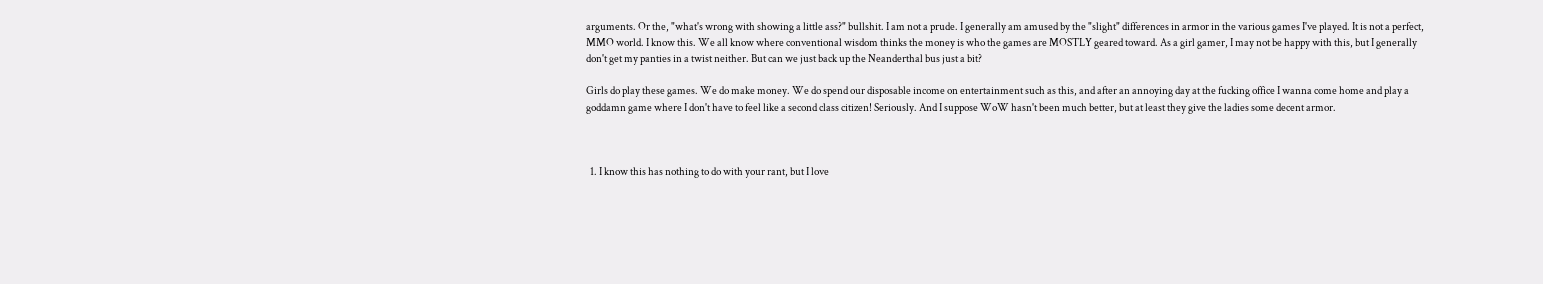arguments. Or the, "what's wrong with showing a little ass?" bullshit. I am not a prude. I generally am amused by the "slight" differences in armor in the various games I've played. It is not a perfect, MMO world. I know this. We all know where conventional wisdom thinks the money is who the games are MOSTLY geared toward. As a girl gamer, I may not be happy with this, but I generally don't get my panties in a twist neither. But can we just back up the Neanderthal bus just a bit?

Girls do play these games. We do make money. We do spend our disposable income on entertainment such as this, and after an annoying day at the fucking office I wanna come home and play a goddamn game where I don't have to feel like a second class citizen! Seriously. And I suppose WoW hasn't been much better, but at least they give the ladies some decent armor.



  1. I know this has nothing to do with your rant, but I love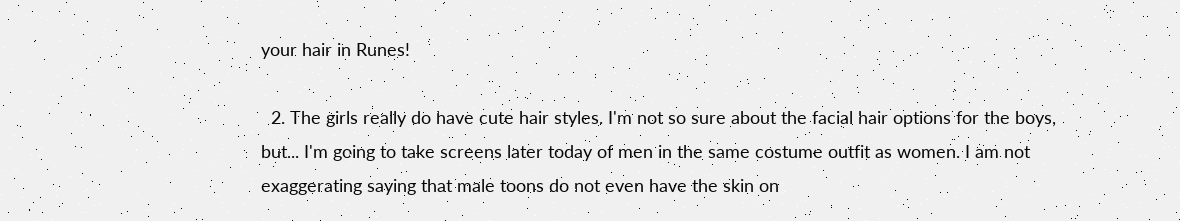your hair in Runes!

  2. The girls really do have cute hair styles. I'm not so sure about the facial hair options for the boys, but... I'm going to take screens later today of men in the same costume outfit as women. I am not exaggerating saying that male toons do not even have the skin on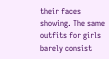their faces showing. The same outfits for girls barely consist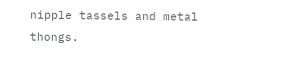nipple tassels and metal thongs.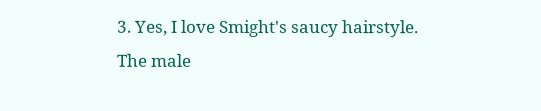3. Yes, I love Smight's saucy hairstyle. The male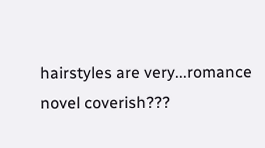hairstyles are very...romance novel coverish???